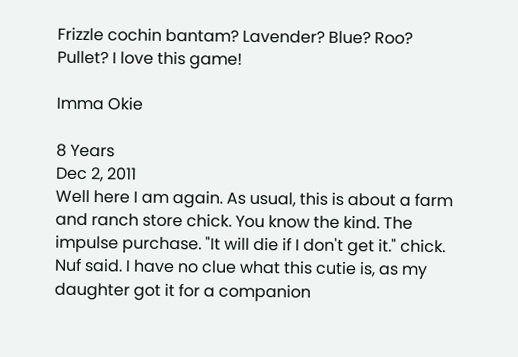Frizzle cochin bantam? Lavender? Blue? Roo? Pullet? I love this game!

Imma Okie

8 Years
Dec 2, 2011
Well here I am again. As usual, this is about a farm and ranch store chick. You know the kind. The impulse purchase. "It will die if I don't get it." chick.
Nuf said. I have no clue what this cutie is, as my daughter got it for a companion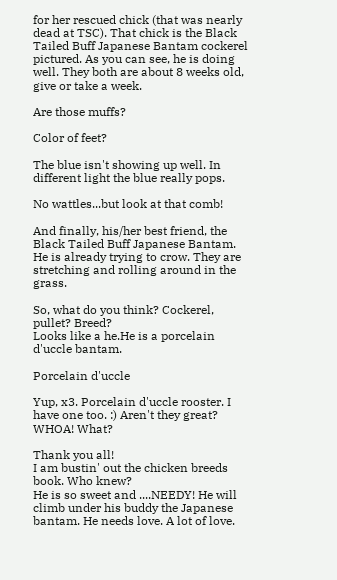for her rescued chick (that was nearly dead at TSC). That chick is the Black Tailed Buff Japanese Bantam cockerel pictured. As you can see, he is doing well. They both are about 8 weeks old, give or take a week.

Are those muffs?

Color of feet?

The blue isn't showing up well. In different light the blue really pops.

No wattles...but look at that comb!

And finally, his/her best friend, the Black Tailed Buff Japanese Bantam. He is already trying to crow. They are stretching and rolling around in the grass.

So, what do you think? Cockerel, pullet? Breed?
Looks like a he.He is a porcelain d'uccle bantam.

Porcelain d'uccle

Yup, x3. Porcelain d'uccle rooster. I have one too. :) Aren't they great?
WHOA! What?

Thank you all!
I am bustin' out the chicken breeds book. Who knew?
He is so sweet and ....NEEDY! He will climb under his buddy the Japanese bantam. He needs love. A lot of love.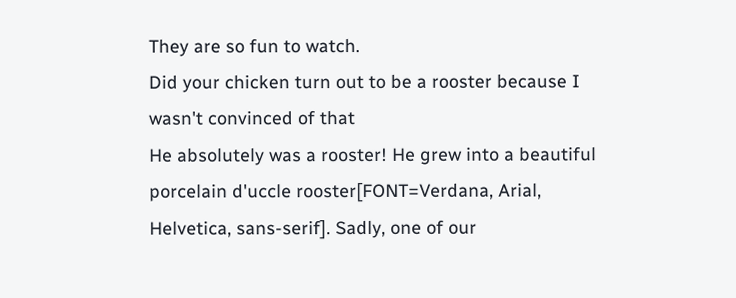They are so fun to watch.
Did your chicken turn out to be a rooster because I wasn't convinced of that
He absolutely was a rooster! He grew into a beautiful porcelain d'uccle rooster[FONT=Verdana, Arial, Helvetica, sans-serif]. Sadly, one of our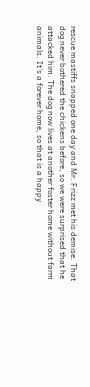rescue mastiffs snapped one day and Mr. Frizz met his demise. That dog never bothered the chickens before, so we were surprised that he attacked him. The dog now lives at another foster home without farm animals. It's a forever home, so that is a happy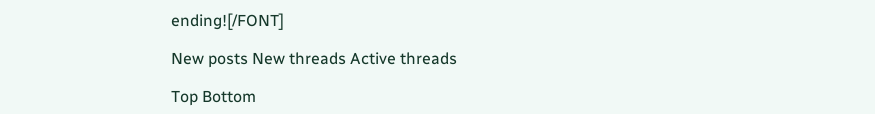ending![/FONT]

New posts New threads Active threads

Top Bottom